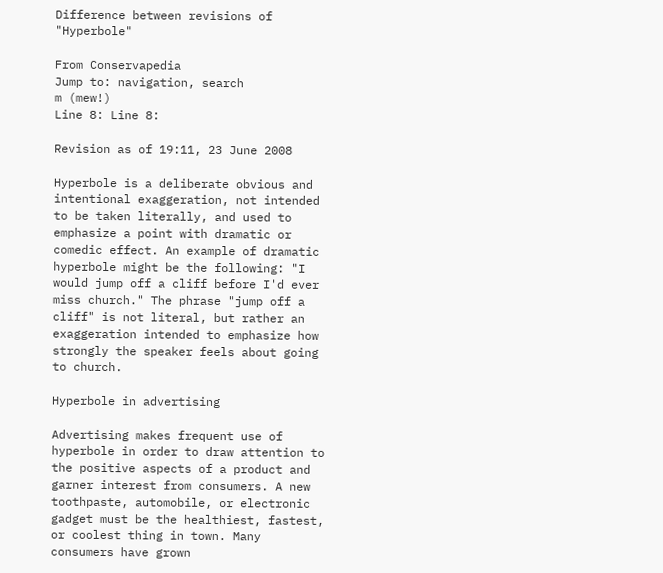Difference between revisions of "Hyperbole"

From Conservapedia
Jump to: navigation, search
m (mew!)
Line 8: Line 8:

Revision as of 19:11, 23 June 2008

Hyperbole is a deliberate obvious and intentional exaggeration, not intended to be taken literally, and used to emphasize a point with dramatic or comedic effect. An example of dramatic hyperbole might be the following: "I would jump off a cliff before I'd ever miss church." The phrase "jump off a cliff" is not literal, but rather an exaggeration intended to emphasize how strongly the speaker feels about going to church.

Hyperbole in advertising

Advertising makes frequent use of hyperbole in order to draw attention to the positive aspects of a product and garner interest from consumers. A new toothpaste, automobile, or electronic gadget must be the healthiest, fastest, or coolest thing in town. Many consumers have grown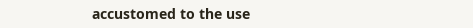accustomed to the use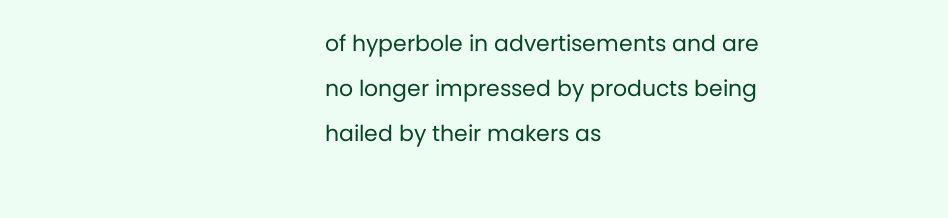of hyperbole in advertisements and are no longer impressed by products being hailed by their makers as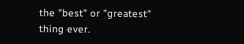the "best" or "greatest" thing ever.